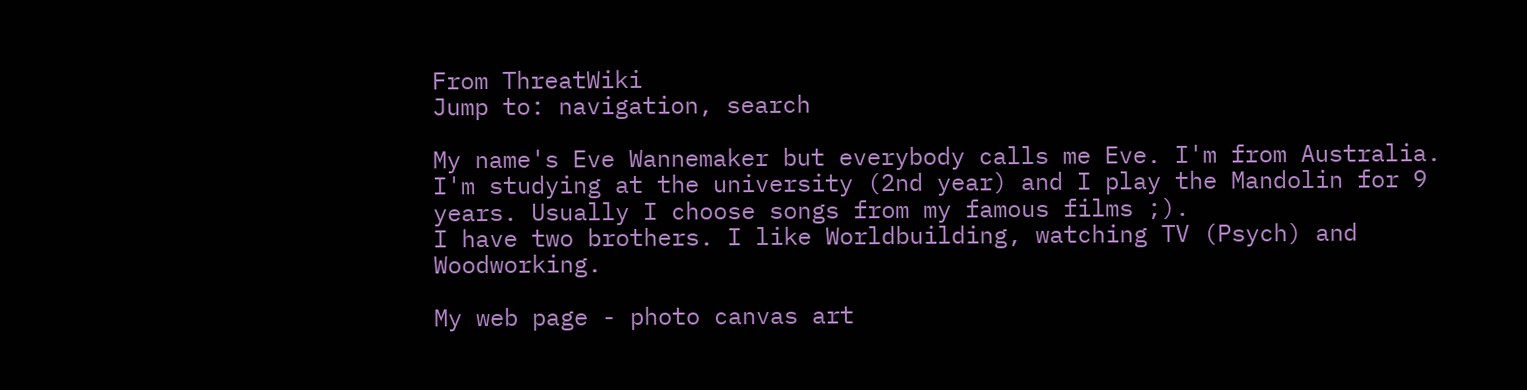From ThreatWiki
Jump to: navigation, search

My name's Eve Wannemaker but everybody calls me Eve. I'm from Australia. I'm studying at the university (2nd year) and I play the Mandolin for 9 years. Usually I choose songs from my famous films ;).
I have two brothers. I like Worldbuilding, watching TV (Psych) and Woodworking.

My web page - photo canvas art